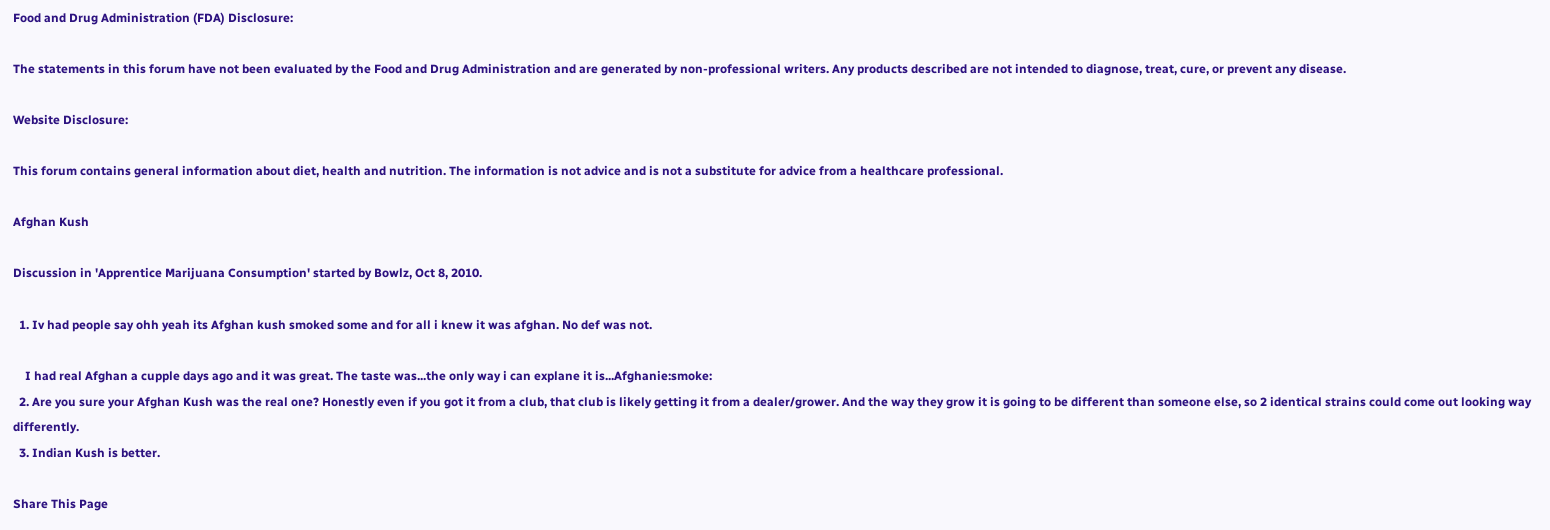Food and Drug Administration (FDA) Disclosure:

The statements in this forum have not been evaluated by the Food and Drug Administration and are generated by non-professional writers. Any products described are not intended to diagnose, treat, cure, or prevent any disease.

Website Disclosure:

This forum contains general information about diet, health and nutrition. The information is not advice and is not a substitute for advice from a healthcare professional.

Afghan Kush

Discussion in 'Apprentice Marijuana Consumption' started by Bowlz, Oct 8, 2010.

  1. Iv had people say ohh yeah its Afghan kush smoked some and for all i knew it was afghan. No def was not.

    I had real Afghan a cupple days ago and it was great. The taste was...the only way i can explane it is...Afghanie:smoke:
  2. Are you sure your Afghan Kush was the real one? Honestly even if you got it from a club, that club is likely getting it from a dealer/grower. And the way they grow it is going to be different than someone else, so 2 identical strains could come out looking way differently.
  3. Indian Kush is better.

Share This Page